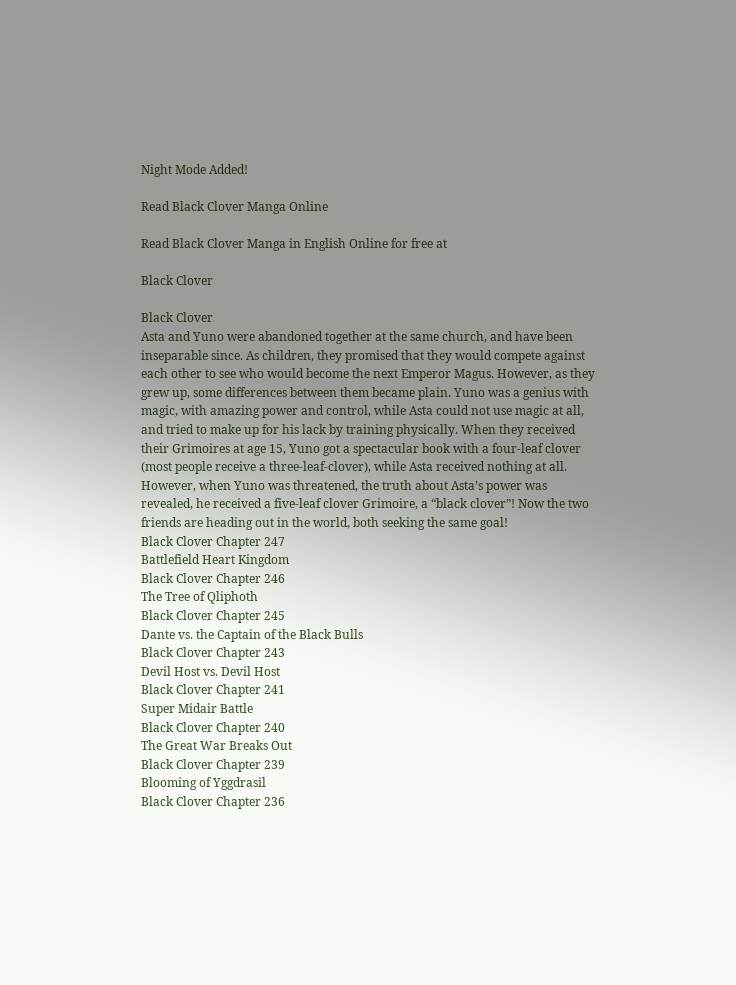Night Mode Added!

Read Black Clover Manga Online

Read Black Clover Manga in English Online for free at

Black Clover

Black Clover
Asta and Yuno were abandoned together at the same church, and have been inseparable since. As children, they promised that they would compete against each other to see who would become the next Emperor Magus. However, as they grew up, some differences between them became plain. Yuno was a genius with magic, with amazing power and control, while Asta could not use magic at all, and tried to make up for his lack by training physically. When they received their Grimoires at age 15, Yuno got a spectacular book with a four-leaf clover (most people receive a three-leaf-clover), while Asta received nothing at all. However, when Yuno was threatened, the truth about Asta’s power was revealed, he received a five-leaf clover Grimoire, a “black clover”! Now the two friends are heading out in the world, both seeking the same goal!
Black Clover Chapter 247
Battlefield Heart Kingdom
Black Clover Chapter 246
The Tree of Qliphoth
Black Clover Chapter 245
Dante vs. the Captain of the Black Bulls
Black Clover Chapter 243
Devil Host vs. Devil Host
Black Clover Chapter 241
Super Midair Battle
Black Clover Chapter 240
The Great War Breaks Out
Black Clover Chapter 239
Blooming of Yggdrasil
Black Clover Chapter 236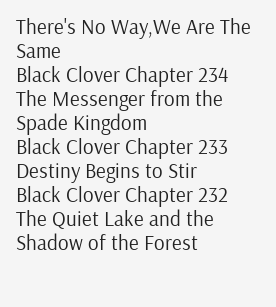There's No Way,We Are The Same
Black Clover Chapter 234
The Messenger from the Spade Kingdom
Black Clover Chapter 233
Destiny Begins to Stir
Black Clover Chapter 232
The Quiet Lake and the Shadow of the Forest